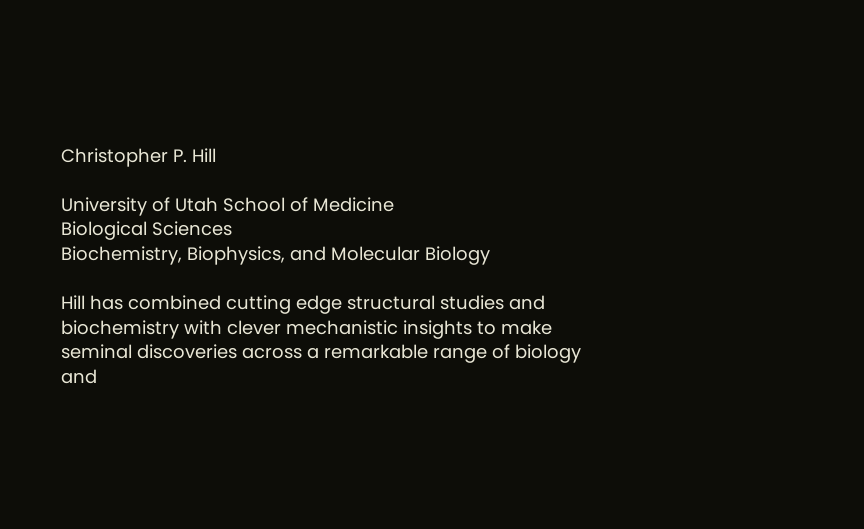Christopher P. Hill

University of Utah School of Medicine
Biological Sciences
Biochemistry, Biophysics, and Molecular Biology

Hill has combined cutting edge structural studies and biochemistry with clever mechanistic insights to make seminal discoveries across a remarkable range of biology and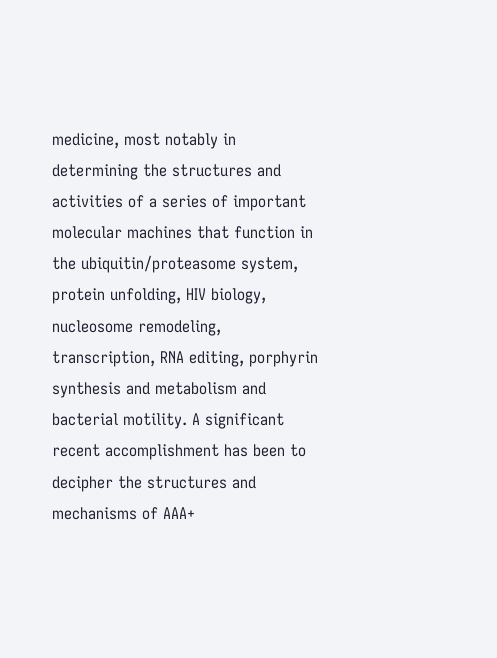medicine, most notably in determining the structures and activities of a series of important molecular machines that function in the ubiquitin/proteasome system, protein unfolding, HIV biology, nucleosome remodeling, transcription, RNA editing, porphyrin synthesis and metabolism and bacterial motility. A significant recent accomplishment has been to decipher the structures and mechanisms of AAA+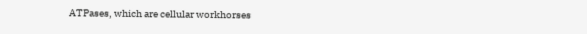ATPases, which are cellular workhorses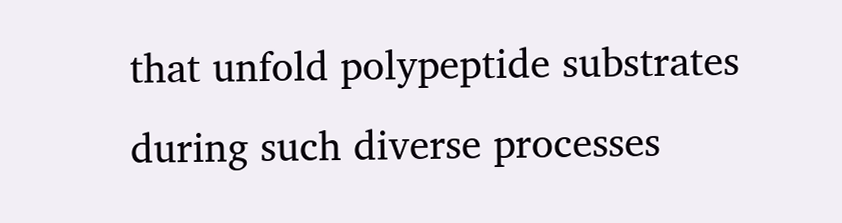that unfold polypeptide substrates during such diverse processes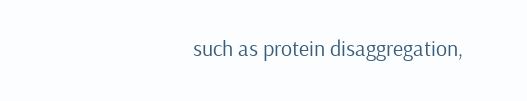such as protein disaggregation,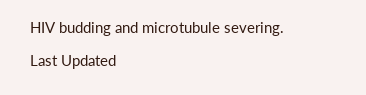HIV budding and microtubule severing.

Last Updated